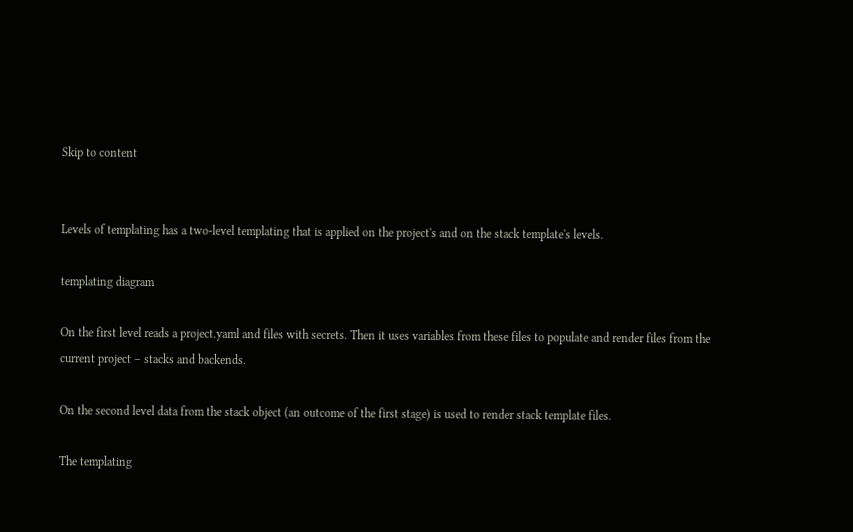Skip to content


Levels of templating has a two-level templating that is applied on the project's and on the stack template's levels.

templating diagram

On the first level reads a project.yaml and files with secrets. Then it uses variables from these files to populate and render files from the current project – stacks and backends.

On the second level data from the stack object (an outcome of the first stage) is used to render stack template files.

The templating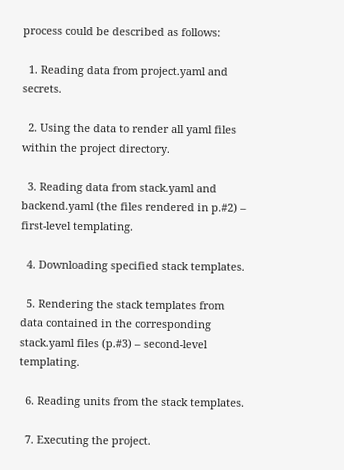process could be described as follows:

  1. Reading data from project.yaml and secrets.

  2. Using the data to render all yaml files within the project directory.

  3. Reading data from stack.yaml and backend.yaml (the files rendered in p.#2) – first-level templating.

  4. Downloading specified stack templates.

  5. Rendering the stack templates from data contained in the corresponding stack.yaml files (p.#3) – second-level templating.

  6. Reading units from the stack templates.

  7. Executing the project.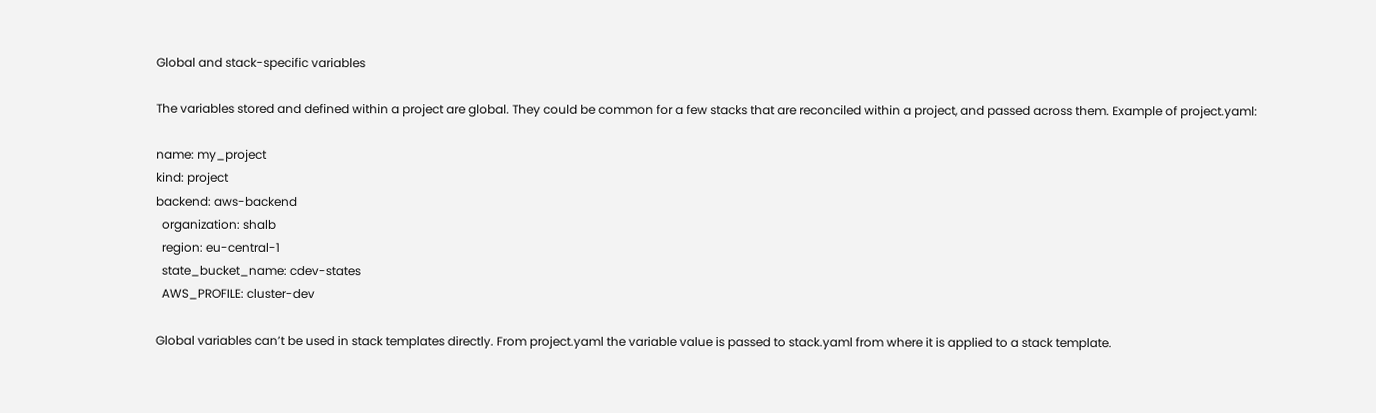Global and stack-specific variables

The variables stored and defined within a project are global. They could be common for a few stacks that are reconciled within a project, and passed across them. Example of project.yaml:

name: my_project
kind: project
backend: aws-backend
  organization: shalb
  region: eu-central-1
  state_bucket_name: cdev-states
  AWS_PROFILE: cluster-dev

Global variables can’t be used in stack templates directly. From project.yaml the variable value is passed to stack.yaml from where it is applied to a stack template.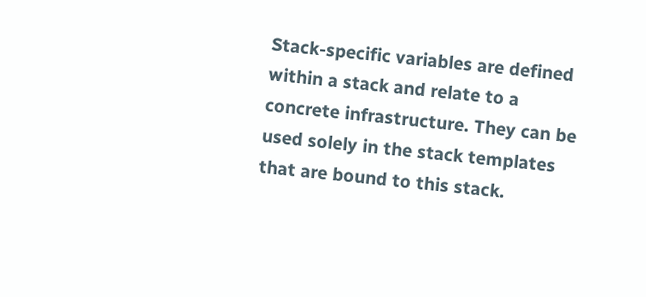Stack-specific variables are defined within a stack and relate to a concrete infrastructure. They can be used solely in the stack templates that are bound to this stack.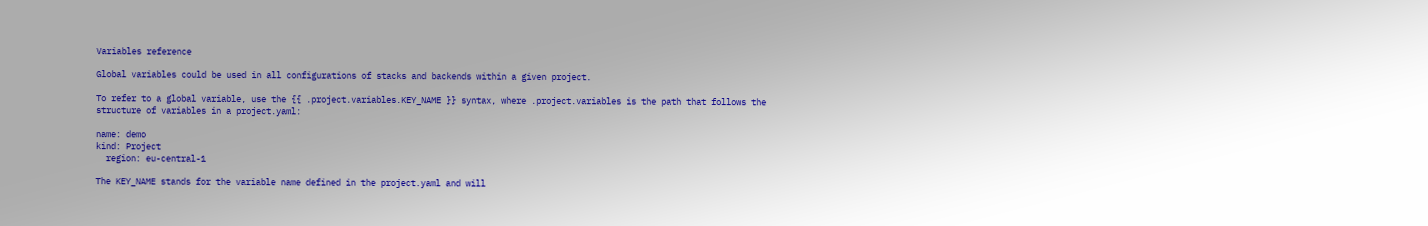Variables reference

Global variables could be used in all configurations of stacks and backends within a given project.

To refer to a global variable, use the {{ .project.variables.KEY_NAME }} syntax, where .project.variables is the path that follows the structure of variables in a project.yaml:

name: demo
kind: Project
  region: eu-central-1

The KEY_NAME stands for the variable name defined in the project.yaml and will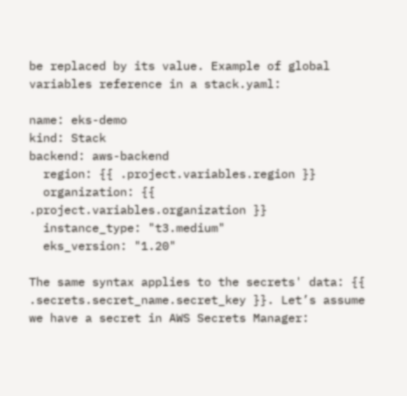be replaced by its value. Example of global variables reference in a stack.yaml:

name: eks-demo
kind: Stack
backend: aws-backend
  region: {{ .project.variables.region }}
  organization: {{ .project.variables.organization }}
  instance_type: "t3.medium"
  eks_version: "1.20"

The same syntax applies to the secrets' data: {{ .secrets.secret_name.secret_key }}. Let’s assume we have a secret in AWS Secrets Manager: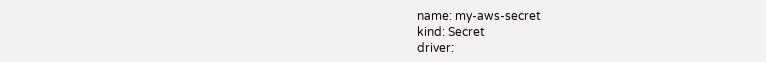name: my-aws-secret
kind: Secret
driver: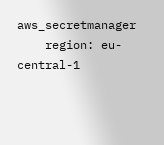aws_secretmanager
    region: eu-central-1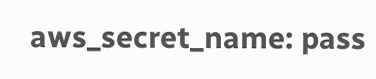aws_secret_name: pass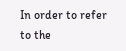In order to refer to the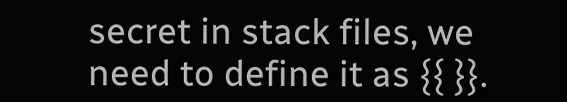secret in stack files, we need to define it as {{ }}.